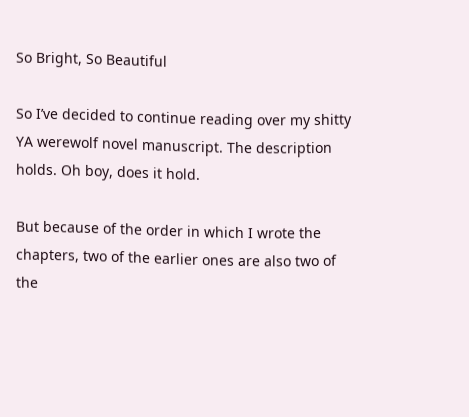So Bright, So Beautiful

So I’ve decided to continue reading over my shitty YA werewolf novel manuscript. The description holds. Oh boy, does it hold.

But because of the order in which I wrote the chapters, two of the earlier ones are also two of the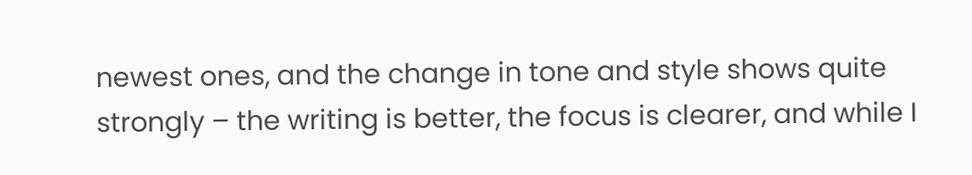newest ones, and the change in tone and style shows quite strongly – the writing is better, the focus is clearer, and while I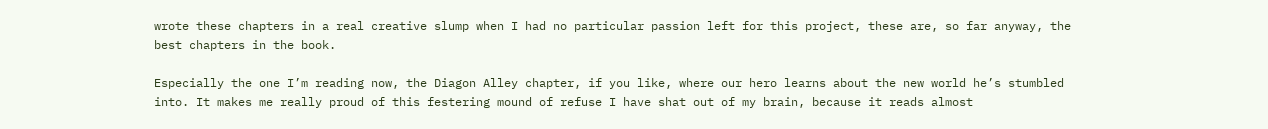wrote these chapters in a real creative slump when I had no particular passion left for this project, these are, so far anyway, the best chapters in the book.

Especially the one I’m reading now, the Diagon Alley chapter, if you like, where our hero learns about the new world he’s stumbled into. It makes me really proud of this festering mound of refuse I have shat out of my brain, because it reads almost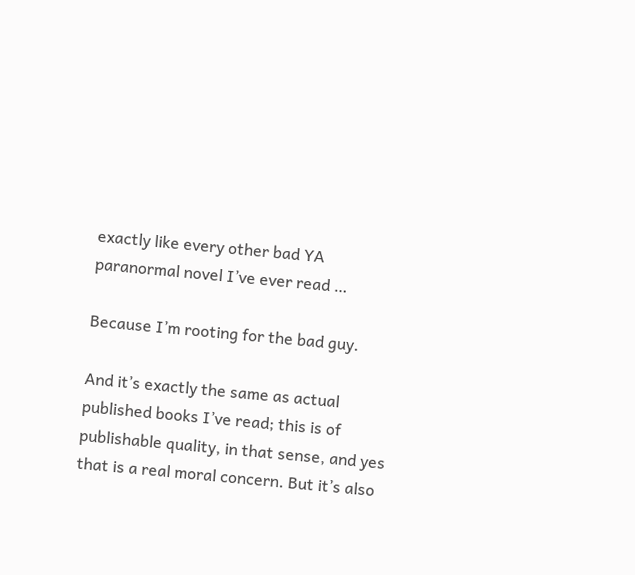exactly like every other bad YA paranormal novel I’ve ever read …

Because I’m rooting for the bad guy.

And it’s exactly the same as actual published books I’ve read; this is of publishable quality, in that sense, and yes that is a real moral concern. But it’s also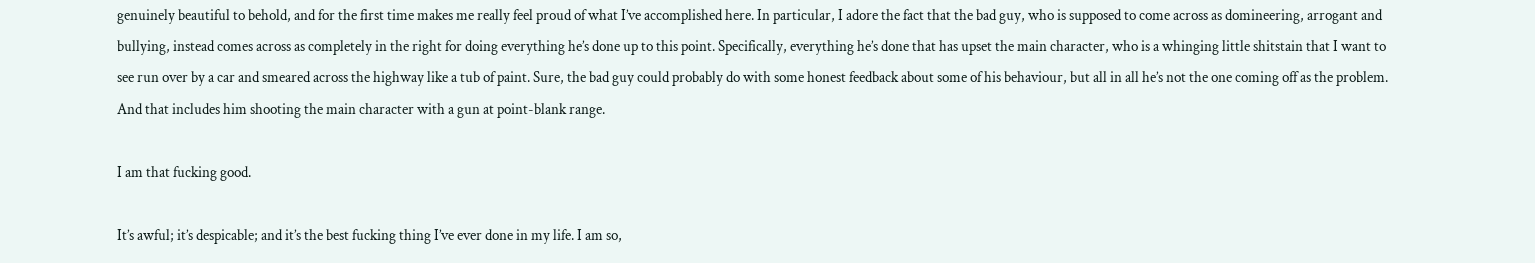genuinely beautiful to behold, and for the first time makes me really feel proud of what I’ve accomplished here. In particular, I adore the fact that the bad guy, who is supposed to come across as domineering, arrogant and bullying, instead comes across as completely in the right for doing everything he’s done up to this point. Specifically, everything he’s done that has upset the main character, who is a whinging little shitstain that I want to see run over by a car and smeared across the highway like a tub of paint. Sure, the bad guy could probably do with some honest feedback about some of his behaviour, but all in all he’s not the one coming off as the problem. And that includes him shooting the main character with a gun at point-blank range.

I am that fucking good.

It’s awful; it’s despicable; and it’s the best fucking thing I’ve ever done in my life. I am so,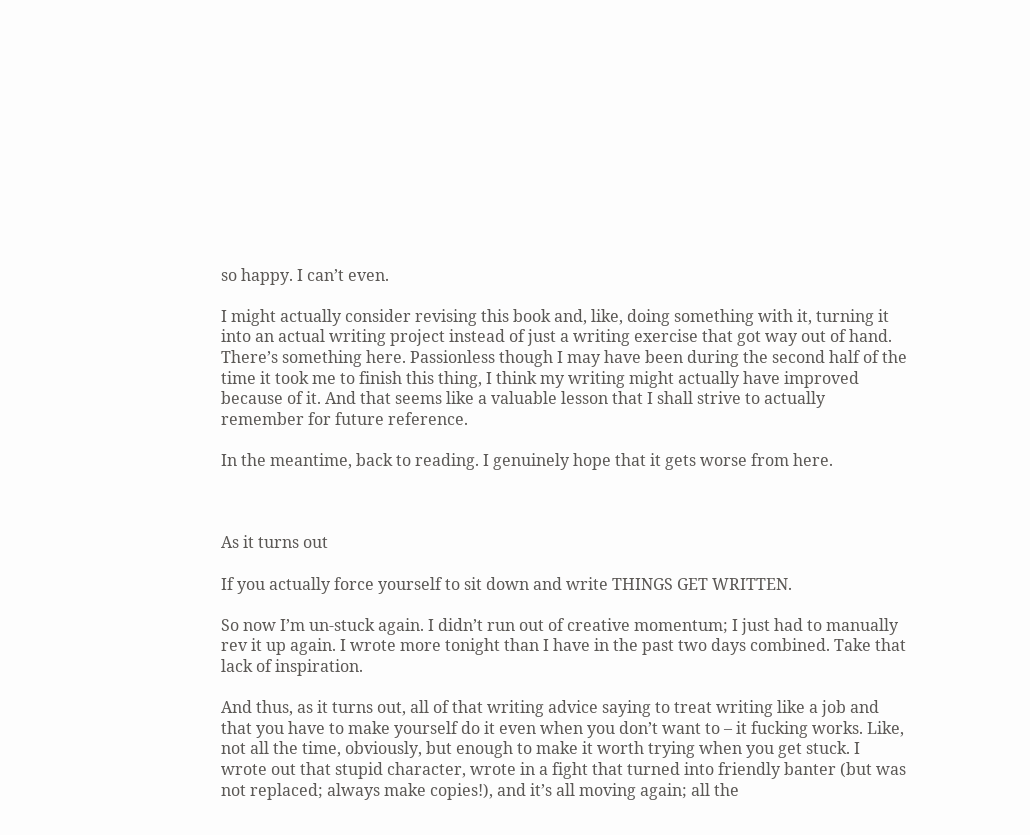so happy. I can’t even.

I might actually consider revising this book and, like, doing something with it, turning it into an actual writing project instead of just a writing exercise that got way out of hand. There’s something here. Passionless though I may have been during the second half of the time it took me to finish this thing, I think my writing might actually have improved because of it. And that seems like a valuable lesson that I shall strive to actually remember for future reference.

In the meantime, back to reading. I genuinely hope that it gets worse from here.



As it turns out

If you actually force yourself to sit down and write THINGS GET WRITTEN.

So now I’m un-stuck again. I didn’t run out of creative momentum; I just had to manually rev it up again. I wrote more tonight than I have in the past two days combined. Take that lack of inspiration.

And thus, as it turns out, all of that writing advice saying to treat writing like a job and that you have to make yourself do it even when you don’t want to – it fucking works. Like, not all the time, obviously, but enough to make it worth trying when you get stuck. I wrote out that stupid character, wrote in a fight that turned into friendly banter (but was not replaced; always make copies!), and it’s all moving again; all the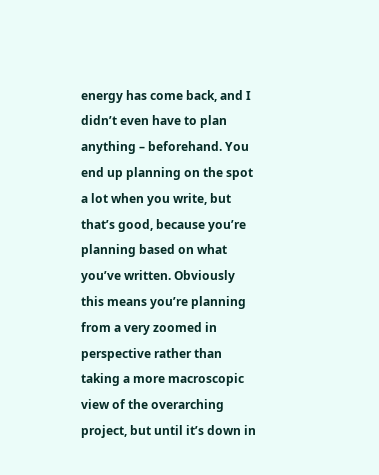energy has come back, and I didn’t even have to plan anything – beforehand. You end up planning on the spot a lot when you write, but that’s good, because you’re planning based on what you’ve written. Obviously this means you’re planning from a very zoomed in perspective rather than taking a more macroscopic view of the overarching project, but until it’s down in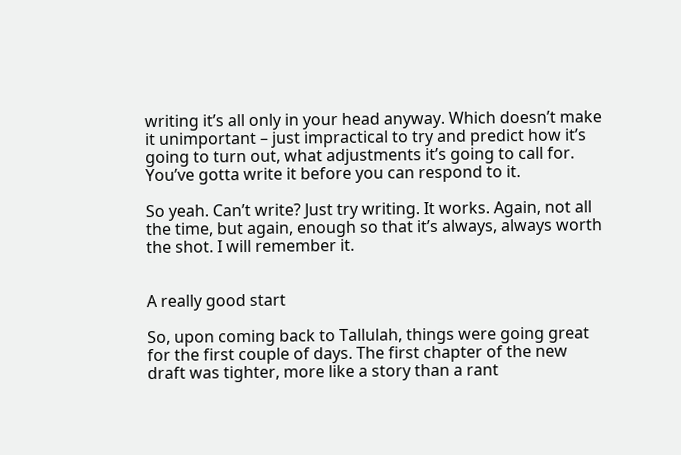writing it’s all only in your head anyway. Which doesn’t make it unimportant – just impractical to try and predict how it’s going to turn out, what adjustments it’s going to call for. You’ve gotta write it before you can respond to it.

So yeah. Can’t write? Just try writing. It works. Again, not all the time, but again, enough so that it’s always, always worth the shot. I will remember it.


A really good start

So, upon coming back to Tallulah, things were going great for the first couple of days. The first chapter of the new draft was tighter, more like a story than a rant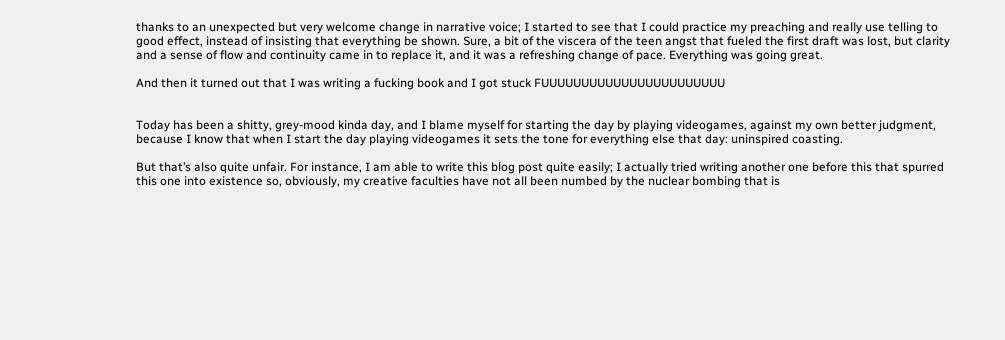thanks to an unexpected but very welcome change in narrative voice; I started to see that I could practice my preaching and really use telling to good effect, instead of insisting that everything be shown. Sure, a bit of the viscera of the teen angst that fueled the first draft was lost, but clarity and a sense of flow and continuity came in to replace it, and it was a refreshing change of pace. Everything was going great.

And then it turned out that I was writing a fucking book and I got stuck FUUUUUUUUUUUUUUUUUUUUUUU


Today has been a shitty, grey-mood kinda day, and I blame myself for starting the day by playing videogames, against my own better judgment, because I know that when I start the day playing videogames it sets the tone for everything else that day: uninspired coasting.

But that’s also quite unfair. For instance, I am able to write this blog post quite easily; I actually tried writing another one before this that spurred this one into existence so, obviously, my creative faculties have not all been numbed by the nuclear bombing that is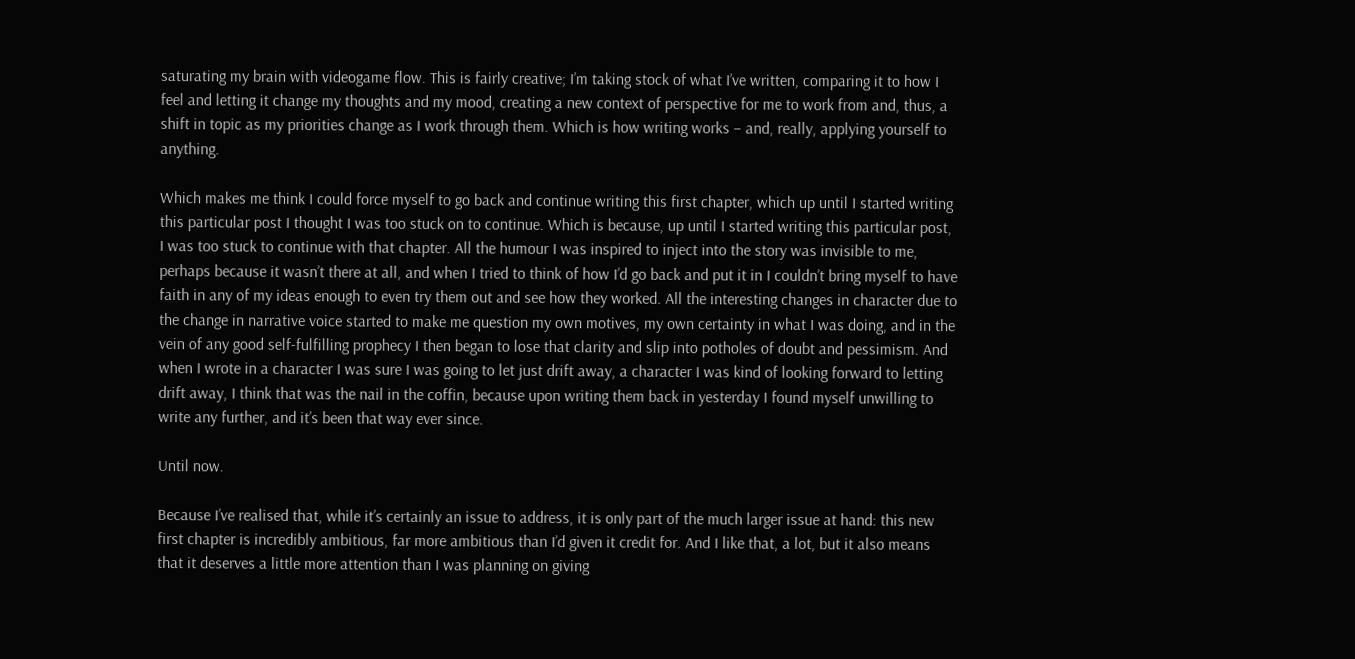saturating my brain with videogame flow. This is fairly creative; I’m taking stock of what I’ve written, comparing it to how I feel and letting it change my thoughts and my mood, creating a new context of perspective for me to work from and, thus, a shift in topic as my priorities change as I work through them. Which is how writing works – and, really, applying yourself to anything.

Which makes me think I could force myself to go back and continue writing this first chapter, which up until I started writing this particular post I thought I was too stuck on to continue. Which is because, up until I started writing this particular post, I was too stuck to continue with that chapter. All the humour I was inspired to inject into the story was invisible to me, perhaps because it wasn’t there at all, and when I tried to think of how I’d go back and put it in I couldn’t bring myself to have faith in any of my ideas enough to even try them out and see how they worked. All the interesting changes in character due to the change in narrative voice started to make me question my own motives, my own certainty in what I was doing, and in the vein of any good self-fulfilling prophecy I then began to lose that clarity and slip into potholes of doubt and pessimism. And when I wrote in a character I was sure I was going to let just drift away, a character I was kind of looking forward to letting drift away, I think that was the nail in the coffin, because upon writing them back in yesterday I found myself unwilling to write any further, and it’s been that way ever since.

Until now.

Because I’ve realised that, while it’s certainly an issue to address, it is only part of the much larger issue at hand: this new first chapter is incredibly ambitious, far more ambitious than I’d given it credit for. And I like that, a lot, but it also means that it deserves a little more attention than I was planning on giving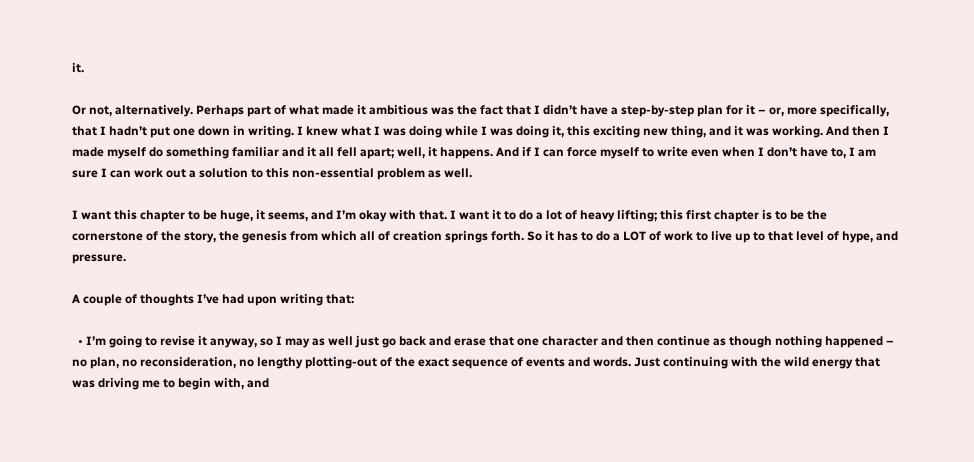it.

Or not, alternatively. Perhaps part of what made it ambitious was the fact that I didn’t have a step-by-step plan for it – or, more specifically, that I hadn’t put one down in writing. I knew what I was doing while I was doing it, this exciting new thing, and it was working. And then I made myself do something familiar and it all fell apart; well, it happens. And if I can force myself to write even when I don’t have to, I am sure I can work out a solution to this non-essential problem as well.

I want this chapter to be huge, it seems, and I’m okay with that. I want it to do a lot of heavy lifting; this first chapter is to be the cornerstone of the story, the genesis from which all of creation springs forth. So it has to do a LOT of work to live up to that level of hype, and pressure.

A couple of thoughts I’ve had upon writing that:

  • I’m going to revise it anyway, so I may as well just go back and erase that one character and then continue as though nothing happened – no plan, no reconsideration, no lengthy plotting-out of the exact sequence of events and words. Just continuing with the wild energy that was driving me to begin with, and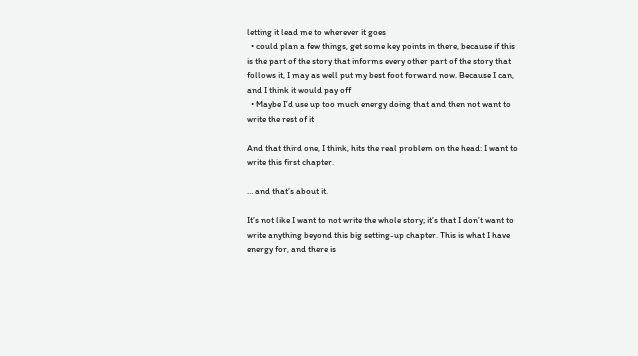letting it lead me to wherever it goes
  • could plan a few things, get some key points in there, because if this is the part of the story that informs every other part of the story that follows it, I may as well put my best foot forward now. Because I can, and I think it would pay off
  • Maybe I’d use up too much energy doing that and then not want to write the rest of it

And that third one, I think, hits the real problem on the head: I want to write this first chapter.

… and that’s about it.

It’s not like I want to not write the whole story; it’s that I don’t want to write anything beyond this big setting-up chapter. This is what I have energy for, and there is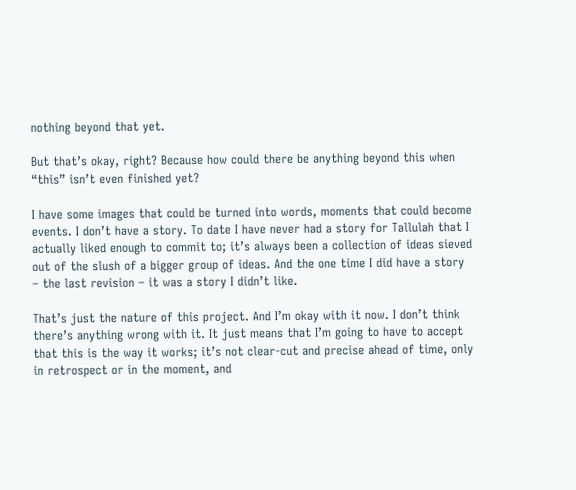nothing beyond that yet.

But that’s okay, right? Because how could there be anything beyond this when “this” isn’t even finished yet?

I have some images that could be turned into words, moments that could become events. I don’t have a story. To date I have never had a story for Tallulah that I actually liked enough to commit to; it’s always been a collection of ideas sieved out of the slush of a bigger group of ideas. And the one time I did have a story – the last revision – it was a story I didn’t like.

That’s just the nature of this project. And I’m okay with it now. I don’t think there’s anything wrong with it. It just means that I’m going to have to accept that this is the way it works; it’s not clear-cut and precise ahead of time, only in retrospect or in the moment, and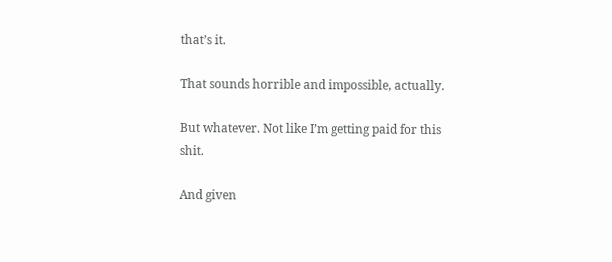that’s it.

That sounds horrible and impossible, actually.

But whatever. Not like I’m getting paid for this shit.

And given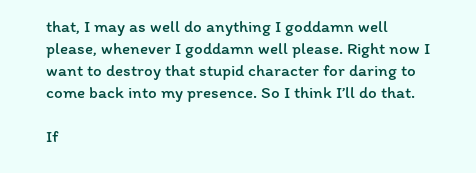that, I may as well do anything I goddamn well please, whenever I goddamn well please. Right now I want to destroy that stupid character for daring to come back into my presence. So I think I’ll do that.

If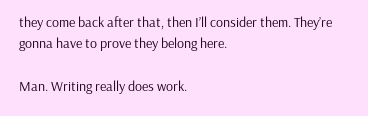they come back after that, then I’ll consider them. They’re gonna have to prove they belong here.

Man. Writing really does work.